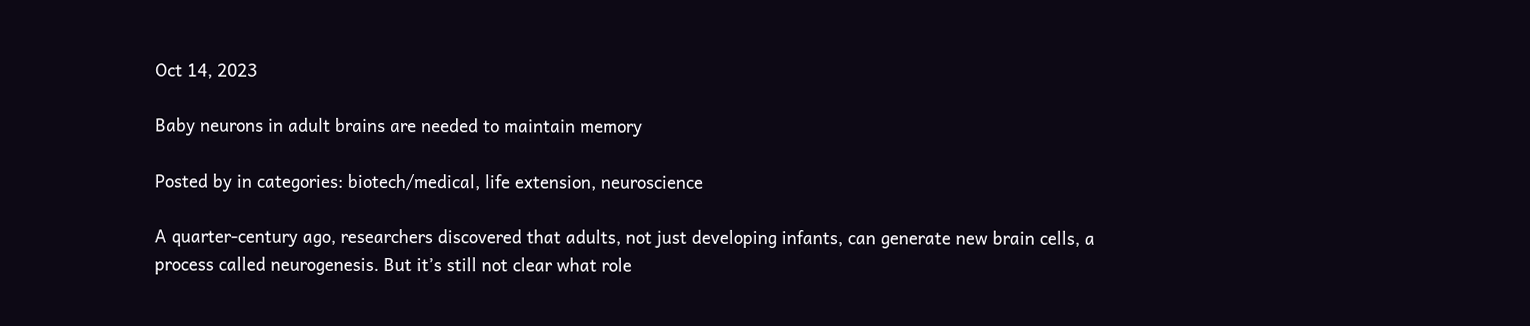Oct 14, 2023

Baby neurons in adult brains are needed to maintain memory

Posted by in categories: biotech/medical, life extension, neuroscience

A quarter-century ago, researchers discovered that adults, not just developing infants, can generate new brain cells, a process called neurogenesis. But it’s still not clear what role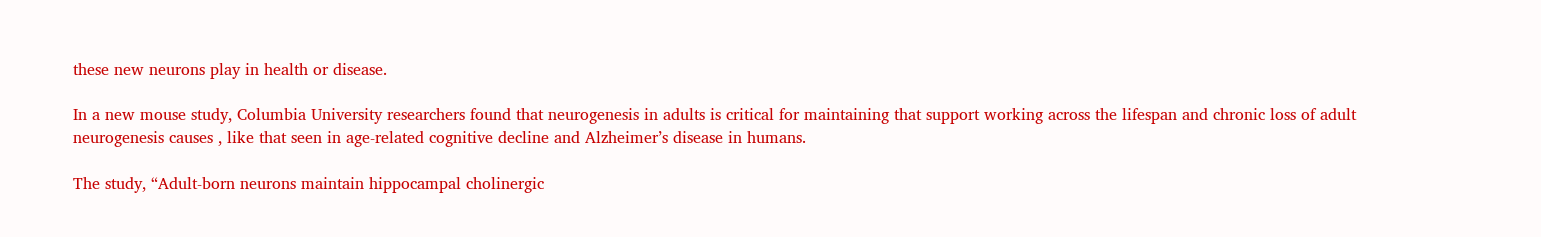these new neurons play in health or disease.

In a new mouse study, Columbia University researchers found that neurogenesis in adults is critical for maintaining that support working across the lifespan and chronic loss of adult neurogenesis causes , like that seen in age-related cognitive decline and Alzheimer’s disease in humans.

The study, “Adult-born neurons maintain hippocampal cholinergic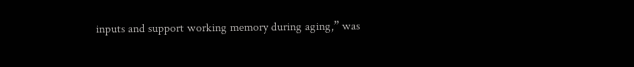inputs and support working memory during aging,” was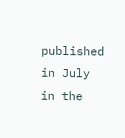published in July in the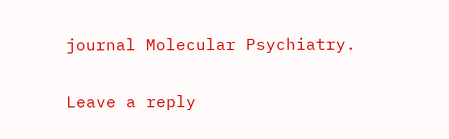journal Molecular Psychiatry.

Leave a reply